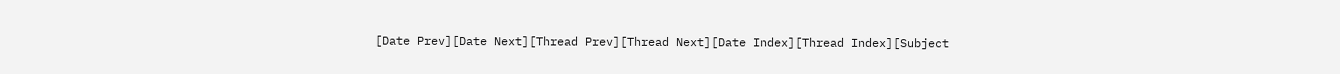[Date Prev][Date Next][Thread Prev][Thread Next][Date Index][Thread Index][Subject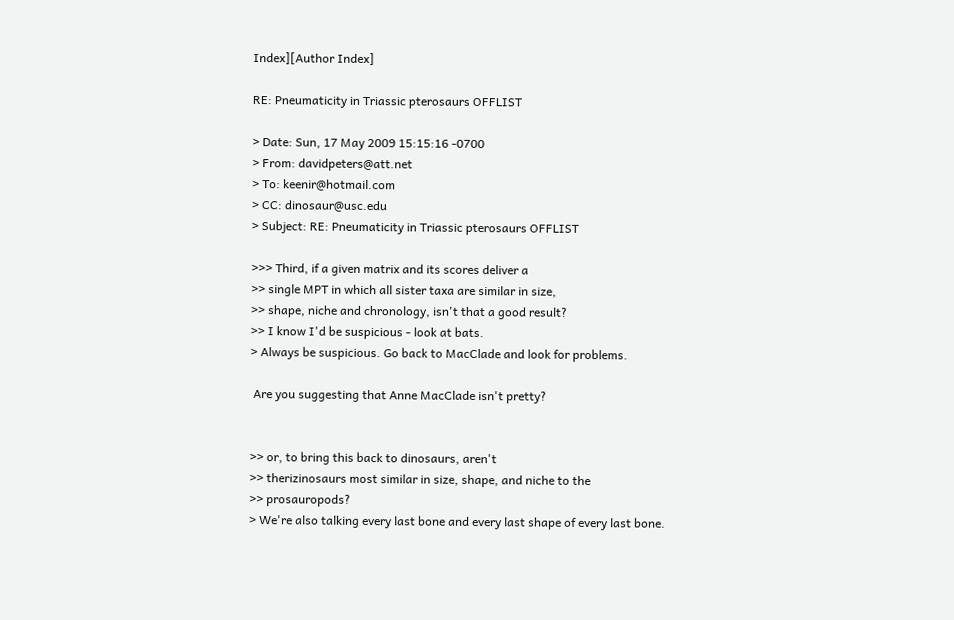Index][Author Index]

RE: Pneumaticity in Triassic pterosaurs OFFLIST

> Date: Sun, 17 May 2009 15:15:16 -0700
> From: davidpeters@att.net
> To: keenir@hotmail.com
> CC: dinosaur@usc.edu
> Subject: RE: Pneumaticity in Triassic pterosaurs OFFLIST

>>> Third, if a given matrix and its scores deliver a
>> single MPT in which all sister taxa are similar in size,
>> shape, niche and chronology, isn't that a good result?
>> I know I'd be suspicious - look at bats.
> Always be suspicious. Go back to MacClade and look for problems.

 Are you suggesting that Anne MacClade isn't pretty?


>> or, to bring this back to dinosaurs, aren't
>> therizinosaurs most similar in size, shape, and niche to the
>> prosauropods?
> We're also talking every last bone and every last shape of every last bone.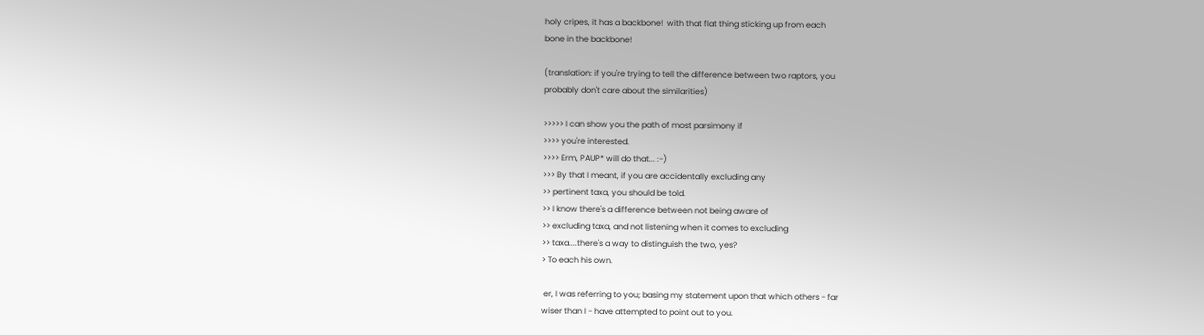holy cripes, it has a backbone!  with that flat thing sticking up from each
bone in the backbone!

(translation: if you're trying to tell the difference between two raptors, you
probably don't care about the similarities)

>>>>> I can show you the path of most parsimony if
>>>> you're interested.
>>>> Erm, PAUP* will do that... :-)
>>> By that I meant, if you are accidentally excluding any
>> pertinent taxa, you should be told.
>> I know there's a difference between not being aware of
>> excluding taxa, and not listening when it comes to excluding
>> taxa....there's a way to distinguish the two, yes?
> To each his own.

 er, I was referring to you; basing my statement upon that which others - far
wiser than I - have attempted to point out to you.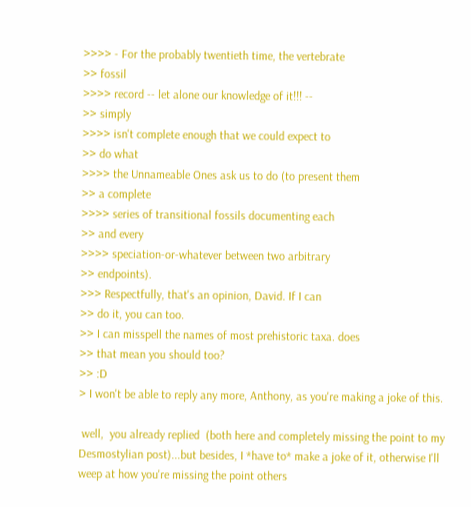>>>> - For the probably twentieth time, the vertebrate
>> fossil
>>>> record -- let alone our knowledge of it!!! --
>> simply
>>>> isn't complete enough that we could expect to
>> do what
>>>> the Unnameable Ones ask us to do (to present them
>> a complete
>>>> series of transitional fossils documenting each
>> and every
>>>> speciation-or-whatever between two arbitrary
>> endpoints).
>>> Respectfully, that's an opinion, David. If I can
>> do it, you can too.
>> I can misspell the names of most prehistoric taxa. does
>> that mean you should too?
>> :D
> I won't be able to reply any more, Anthony, as you're making a joke of this.

 well,  you already replied  (both here and completely missing the point to my
Desmostylian post)...but besides, I *have to* make a joke of it, otherwise I'll
weep at how you're missing the point others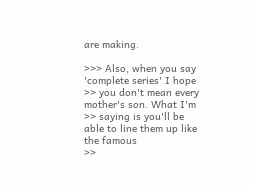are making.

>>> Also, when you say 'complete series' I hope
>> you don't mean every mother's son. What I'm
>> saying is you'll be able to line them up like the famous
>>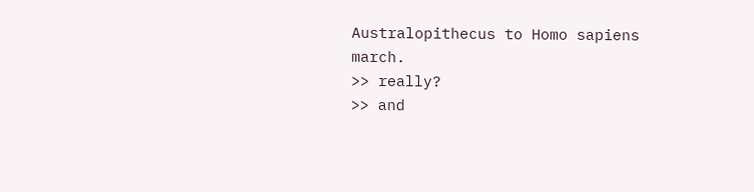Australopithecus to Homo sapiens march.
>> really?
>> and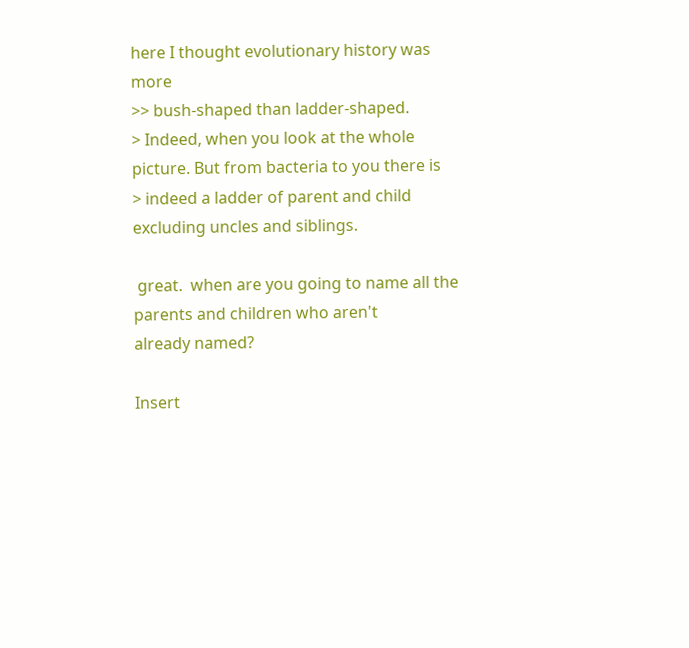here I thought evolutionary history was more
>> bush-shaped than ladder-shaped.
> Indeed, when you look at the whole picture. But from bacteria to you there is
> indeed a ladder of parent and child excluding uncles and siblings.

 great.  when are you going to name all the parents and children who aren't
already named?

Insert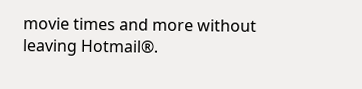movie times and more without leaving Hotmail®.